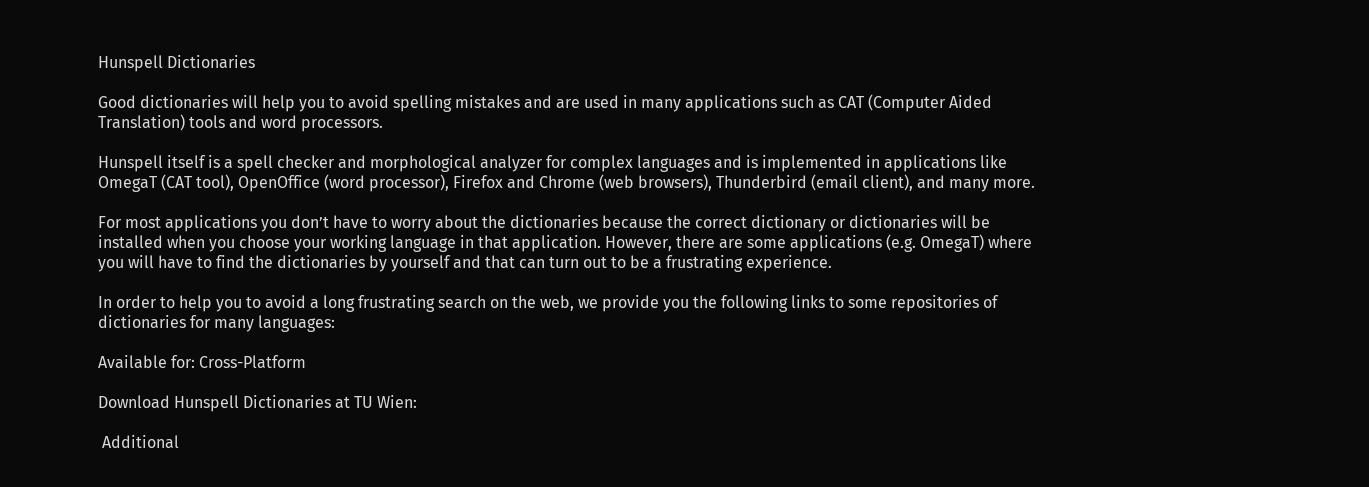Hunspell Dictionaries

Good dictionaries will help you to avoid spelling mistakes and are used in many applications such as CAT (Computer Aided Translation) tools and word processors.

Hunspell itself is a spell checker and morphological analyzer for complex languages and is implemented in applications like OmegaT (CAT tool), OpenOffice (word processor), Firefox and Chrome (web browsers), Thunderbird (email client), and many more.

For most applications you don’t have to worry about the dictionaries because the correct dictionary or dictionaries will be installed when you choose your working language in that application. However, there are some applications (e.g. OmegaT) where you will have to find the dictionaries by yourself and that can turn out to be a frustrating experience.

In order to help you to avoid a long frustrating search on the web, we provide you the following links to some repositories of dictionaries for many languages:

Available for: Cross-Platform

Download Hunspell Dictionaries at TU Wien:

 Additional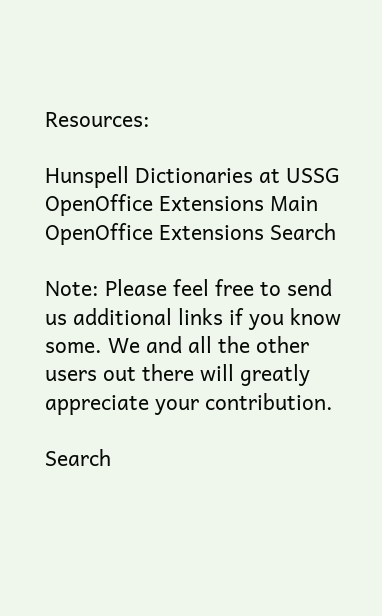Resources:

Hunspell Dictionaries at USSG
OpenOffice Extensions Main
OpenOffice Extensions Search

Note: Please feel free to send us additional links if you know some. We and all the other users out there will greatly appreciate your contribution.

Search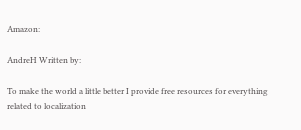Amazon:

AndreH Written by:

To make the world a little better I provide free resources for everything related to localization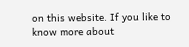on this website. If you like to know more about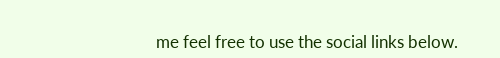me feel free to use the social links below.